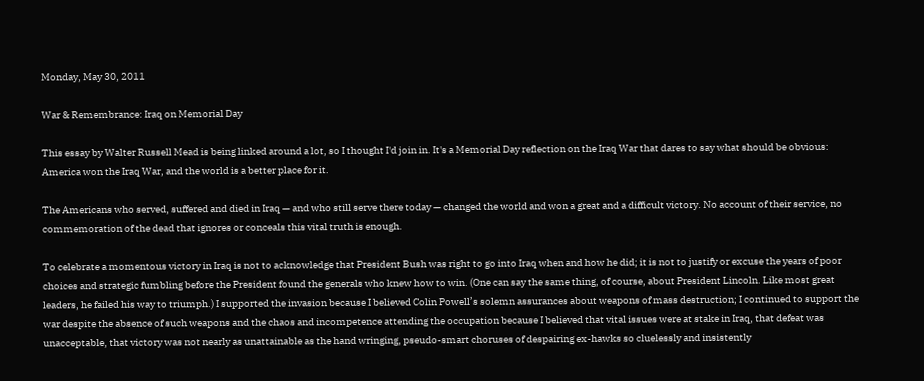Monday, May 30, 2011

War & Remembrance: Iraq on Memorial Day

This essay by Walter Russell Mead is being linked around a lot, so I thought I'd join in. It's a Memorial Day reflection on the Iraq War that dares to say what should be obvious: America won the Iraq War, and the world is a better place for it.

The Americans who served, suffered and died in Iraq — and who still serve there today — changed the world and won a great and a difficult victory. No account of their service, no commemoration of the dead that ignores or conceals this vital truth is enough.

To celebrate a momentous victory in Iraq is not to acknowledge that President Bush was right to go into Iraq when and how he did; it is not to justify or excuse the years of poor choices and strategic fumbling before the President found the generals who knew how to win. (One can say the same thing, of course, about President Lincoln. Like most great leaders, he failed his way to triumph.) I supported the invasion because I believed Colin Powell’s solemn assurances about weapons of mass destruction; I continued to support the war despite the absence of such weapons and the chaos and incompetence attending the occupation because I believed that vital issues were at stake in Iraq, that defeat was unacceptable, that victory was not nearly as unattainable as the hand wringing, pseudo-smart choruses of despairing ex-hawks so cluelessly and insistently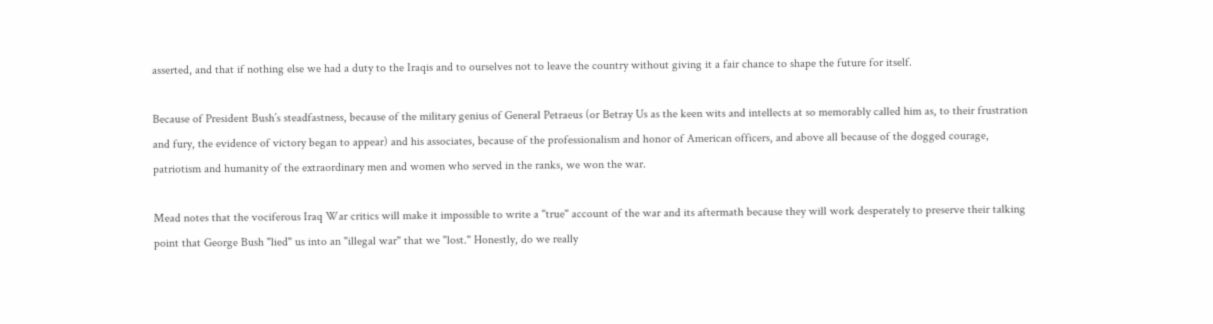asserted, and that if nothing else we had a duty to the Iraqis and to ourselves not to leave the country without giving it a fair chance to shape the future for itself.

Because of President Bush’s steadfastness, because of the military genius of General Petraeus (or Betray Us as the keen wits and intellects at so memorably called him as, to their frustration and fury, the evidence of victory began to appear) and his associates, because of the professionalism and honor of American officers, and above all because of the dogged courage, patriotism and humanity of the extraordinary men and women who served in the ranks, we won the war.

Mead notes that the vociferous Iraq War critics will make it impossible to write a "true" account of the war and its aftermath because they will work desperately to preserve their talking point that George Bush "lied" us into an "illegal war" that we "lost." Honestly, do we really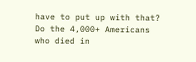have to put up with that? Do the 4,000+ Americans who died in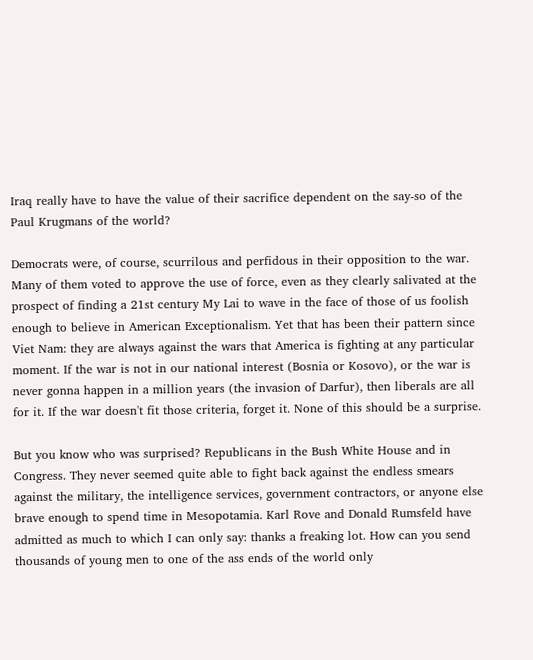Iraq really have to have the value of their sacrifice dependent on the say-so of the Paul Krugmans of the world?

Democrats were, of course, scurrilous and perfidous in their opposition to the war. Many of them voted to approve the use of force, even as they clearly salivated at the prospect of finding a 21st century My Lai to wave in the face of those of us foolish enough to believe in American Exceptionalism. Yet that has been their pattern since Viet Nam: they are always against the wars that America is fighting at any particular moment. If the war is not in our national interest (Bosnia or Kosovo), or the war is never gonna happen in a million years (the invasion of Darfur), then liberals are all for it. If the war doesn't fit those criteria, forget it. None of this should be a surprise.

But you know who was surprised? Republicans in the Bush White House and in Congress. They never seemed quite able to fight back against the endless smears against the military, the intelligence services, government contractors, or anyone else brave enough to spend time in Mesopotamia. Karl Rove and Donald Rumsfeld have admitted as much to which I can only say: thanks a freaking lot. How can you send thousands of young men to one of the ass ends of the world only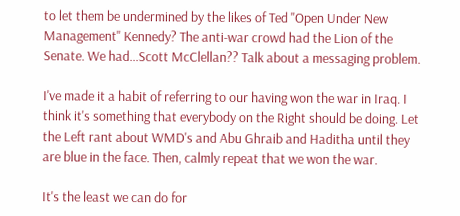to let them be undermined by the likes of Ted "Open Under New Management" Kennedy? The anti-war crowd had the Lion of the Senate. We had...Scott McClellan?? Talk about a messaging problem.

I've made it a habit of referring to our having won the war in Iraq. I think it's something that everybody on the Right should be doing. Let the Left rant about WMD's and Abu Ghraib and Haditha until they are blue in the face. Then, calmly repeat that we won the war.

It's the least we can do for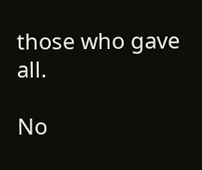those who gave all.

No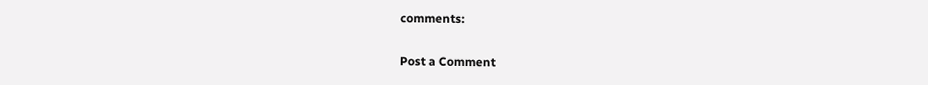comments:

Post a Comment